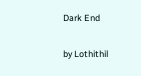Dark End

by Lothithil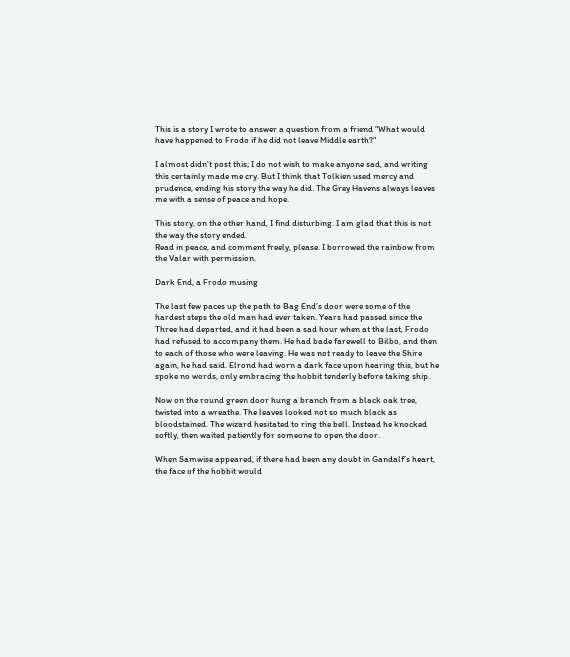This is a story I wrote to answer a question from a friend "What would have happened to Frodo if he did not leave Middle earth?"

I almost didn't post this; I do not wish to make anyone sad, and writing this certainly made me cry. But I think that Tolkien used mercy and prudence, ending his story the way he did. The Grey Havens always leaves me with a sense of peace and hope.

This story, on the other hand, I find disturbing. I am glad that this is not the way the story ended.
Read in peace, and comment freely, please. I borrowed the rainbow from the Valar with permission.

Dark End, a Frodo musing

The last few paces up the path to Bag End’s door were some of the hardest steps the old man had ever taken. Years had passed since the Three had departed, and it had been a sad hour when at the last, Frodo had refused to accompany them. He had bade farewell to Bilbo, and then to each of those who were leaving. He was not ready to leave the Shire again, he had said. Elrond had worn a dark face upon hearing this, but he spoke no words, only embracing the hobbit tenderly before taking ship.

Now on the round green door hung a branch from a black oak tree, twisted into a wreathe. The leaves looked not so much black as bloodstained. The wizard hesitated to ring the bell. Instead he knocked softly, then waited patiently for someone to open the door.

When Samwise appeared, if there had been any doubt in Gandalf’s heart, the face of the hobbit would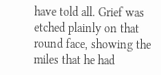have told all. Grief was etched plainly on that round face, showing the miles that he had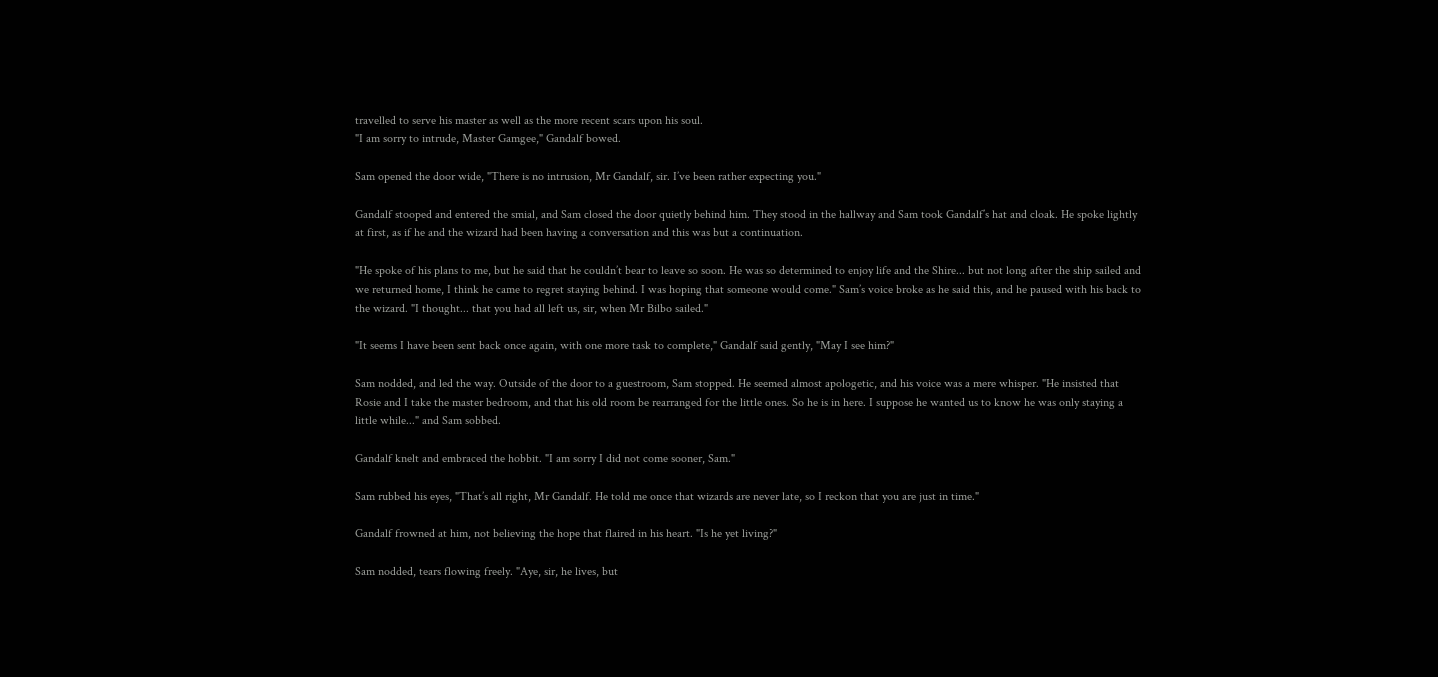travelled to serve his master as well as the more recent scars upon his soul.
"I am sorry to intrude, Master Gamgee," Gandalf bowed.

Sam opened the door wide, "There is no intrusion, Mr Gandalf, sir. I’ve been rather expecting you."

Gandalf stooped and entered the smial, and Sam closed the door quietly behind him. They stood in the hallway and Sam took Gandalf’s hat and cloak. He spoke lightly at first, as if he and the wizard had been having a conversation and this was but a continuation.

"He spoke of his plans to me, but he said that he couldn’t bear to leave so soon. He was so determined to enjoy life and the Shire... but not long after the ship sailed and we returned home, I think he came to regret staying behind. I was hoping that someone would come." Sam’s voice broke as he said this, and he paused with his back to the wizard. "I thought... that you had all left us, sir, when Mr Bilbo sailed."

"It seems I have been sent back once again, with one more task to complete," Gandalf said gently, "May I see him?"

Sam nodded, and led the way. Outside of the door to a guestroom, Sam stopped. He seemed almost apologetic, and his voice was a mere whisper. "He insisted that Rosie and I take the master bedroom, and that his old room be rearranged for the little ones. So he is in here. I suppose he wanted us to know he was only staying a little while..." and Sam sobbed.

Gandalf knelt and embraced the hobbit. "I am sorry I did not come sooner, Sam."

Sam rubbed his eyes, "That’s all right, Mr Gandalf. He told me once that wizards are never late, so I reckon that you are just in time."

Gandalf frowned at him, not believing the hope that flaired in his heart. "Is he yet living?"

Sam nodded, tears flowing freely. "Aye, sir, he lives, but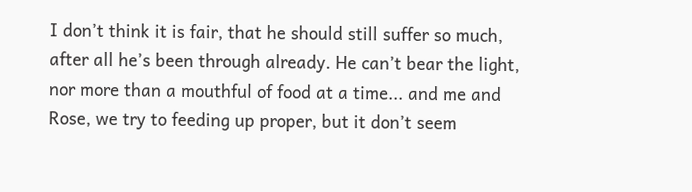I don’t think it is fair, that he should still suffer so much, after all he’s been through already. He can’t bear the light, nor more than a mouthful of food at a time... and me and Rose, we try to feeding up proper, but it don’t seem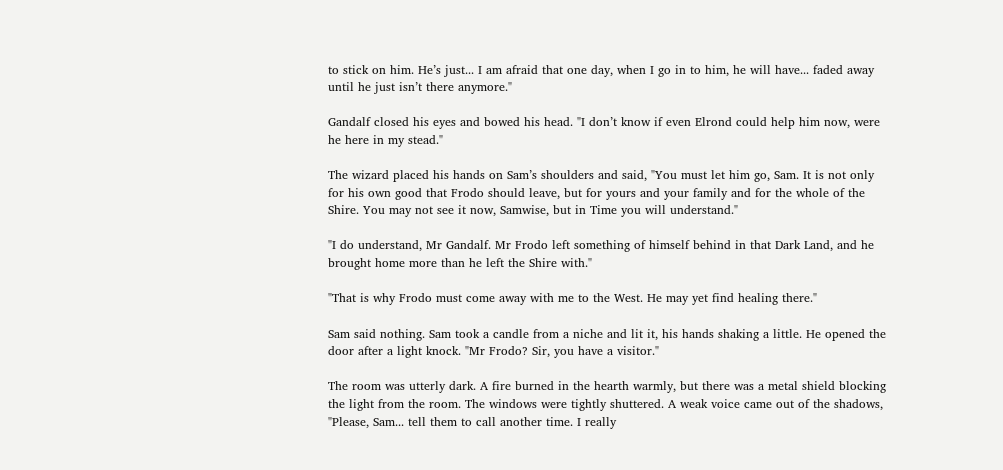to stick on him. He’s just... I am afraid that one day, when I go in to him, he will have... faded away until he just isn’t there anymore."

Gandalf closed his eyes and bowed his head. "I don’t know if even Elrond could help him now, were he here in my stead."

The wizard placed his hands on Sam’s shoulders and said, "You must let him go, Sam. It is not only for his own good that Frodo should leave, but for yours and your family and for the whole of the Shire. You may not see it now, Samwise, but in Time you will understand."

"I do understand, Mr Gandalf. Mr Frodo left something of himself behind in that Dark Land, and he brought home more than he left the Shire with."

"That is why Frodo must come away with me to the West. He may yet find healing there."

Sam said nothing. Sam took a candle from a niche and lit it, his hands shaking a little. He opened the door after a light knock. "Mr Frodo? Sir, you have a visitor."

The room was utterly dark. A fire burned in the hearth warmly, but there was a metal shield blocking the light from the room. The windows were tightly shuttered. A weak voice came out of the shadows, "Please, Sam... tell them to call another time. I really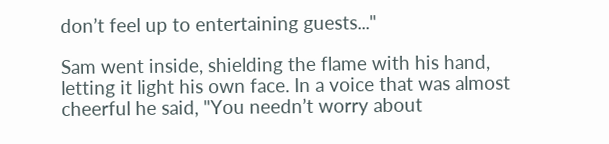don’t feel up to entertaining guests..."

Sam went inside, shielding the flame with his hand, letting it light his own face. In a voice that was almost cheerful he said, "You needn’t worry about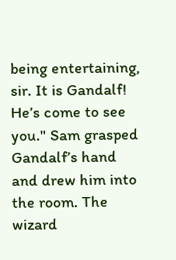being entertaining, sir. It is Gandalf! He’s come to see you." Sam grasped Gandalf’s hand and drew him into the room. The wizard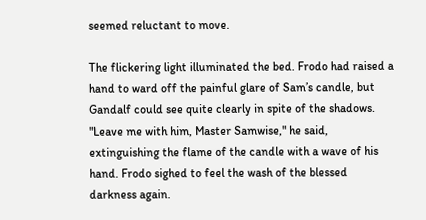seemed reluctant to move.

The flickering light illuminated the bed. Frodo had raised a hand to ward off the painful glare of Sam’s candle, but Gandalf could see quite clearly in spite of the shadows. "Leave me with him, Master Samwise," he said, extinguishing the flame of the candle with a wave of his hand. Frodo sighed to feel the wash of the blessed darkness again.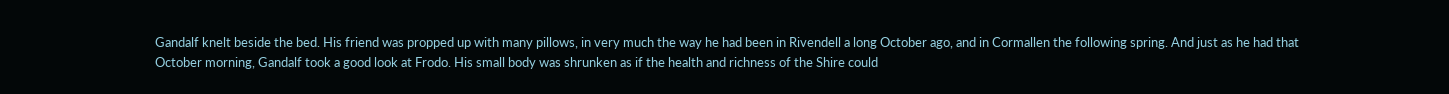Gandalf knelt beside the bed. His friend was propped up with many pillows, in very much the way he had been in Rivendell a long October ago, and in Cormallen the following spring. And just as he had that October morning, Gandalf took a good look at Frodo. His small body was shrunken as if the health and richness of the Shire could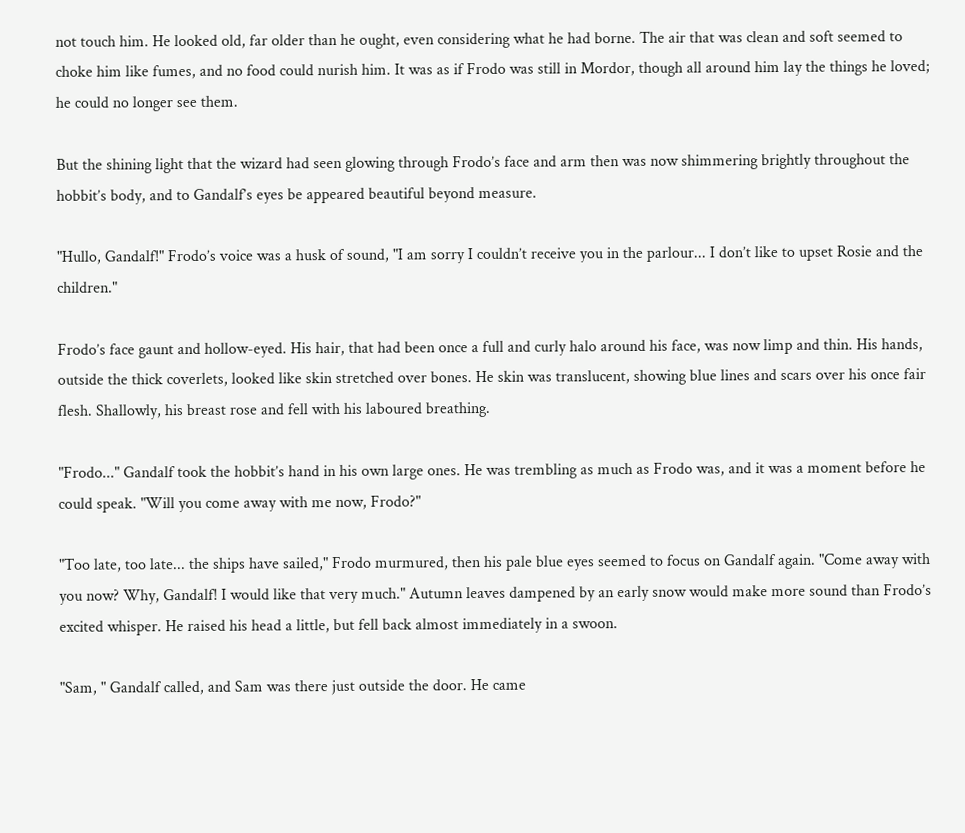not touch him. He looked old, far older than he ought, even considering what he had borne. The air that was clean and soft seemed to choke him like fumes, and no food could nurish him. It was as if Frodo was still in Mordor, though all around him lay the things he loved; he could no longer see them.

But the shining light that the wizard had seen glowing through Frodo’s face and arm then was now shimmering brightly throughout the hobbit’s body, and to Gandalf’s eyes be appeared beautiful beyond measure.

"Hullo, Gandalf!" Frodo’s voice was a husk of sound, "I am sorry I couldn’t receive you in the parlour... I don’t like to upset Rosie and the children."

Frodo’s face gaunt and hollow-eyed. His hair, that had been once a full and curly halo around his face, was now limp and thin. His hands, outside the thick coverlets, looked like skin stretched over bones. He skin was translucent, showing blue lines and scars over his once fair flesh. Shallowly, his breast rose and fell with his laboured breathing.

"Frodo..." Gandalf took the hobbit’s hand in his own large ones. He was trembling as much as Frodo was, and it was a moment before he could speak. "Will you come away with me now, Frodo?"

"Too late, too late... the ships have sailed," Frodo murmured, then his pale blue eyes seemed to focus on Gandalf again. "Come away with you now? Why, Gandalf! I would like that very much." Autumn leaves dampened by an early snow would make more sound than Frodo’s excited whisper. He raised his head a little, but fell back almost immediately in a swoon.

"Sam, " Gandalf called, and Sam was there just outside the door. He came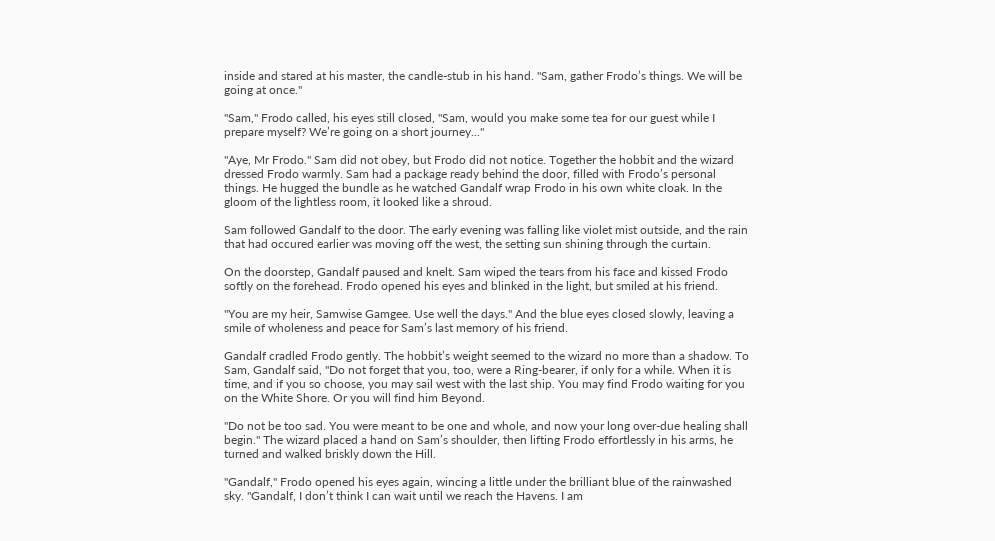inside and stared at his master, the candle-stub in his hand. "Sam, gather Frodo’s things. We will be going at once."

"Sam," Frodo called, his eyes still closed, "Sam, would you make some tea for our guest while I prepare myself? We’re going on a short journey..."

"Aye, Mr Frodo." Sam did not obey, but Frodo did not notice. Together the hobbit and the wizard dressed Frodo warmly. Sam had a package ready behind the door, filled with Frodo’s personal things. He hugged the bundle as he watched Gandalf wrap Frodo in his own white cloak. In the gloom of the lightless room, it looked like a shroud.

Sam followed Gandalf to the door. The early evening was falling like violet mist outside, and the rain that had occured earlier was moving off the west, the setting sun shining through the curtain.

On the doorstep, Gandalf paused and knelt. Sam wiped the tears from his face and kissed Frodo softly on the forehead. Frodo opened his eyes and blinked in the light, but smiled at his friend.

"You are my heir, Samwise Gamgee. Use well the days." And the blue eyes closed slowly, leaving a smile of wholeness and peace for Sam’s last memory of his friend.

Gandalf cradled Frodo gently. The hobbit’s weight seemed to the wizard no more than a shadow. To Sam, Gandalf said, "Do not forget that you, too, were a Ring-bearer, if only for a while. When it is time, and if you so choose, you may sail west with the last ship. You may find Frodo waiting for you on the White Shore. Or you will find him Beyond.

"Do not be too sad. You were meant to be one and whole, and now your long over-due healing shall begin." The wizard placed a hand on Sam’s shoulder, then lifting Frodo effortlessly in his arms, he turned and walked briskly down the Hill.

"Gandalf," Frodo opened his eyes again, wincing a little under the brilliant blue of the rainwashed sky. "Gandalf, I don’t think I can wait until we reach the Havens. I am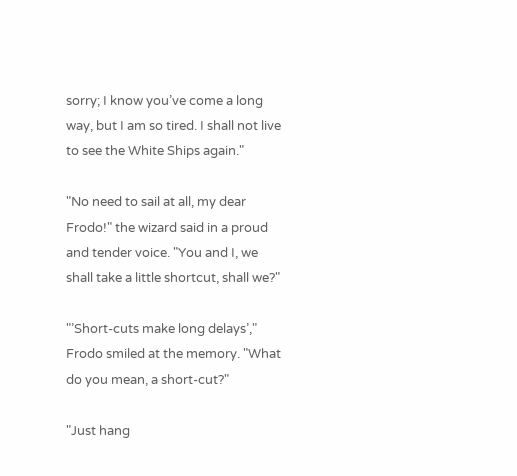sorry; I know you’ve come a long way, but I am so tired. I shall not live to see the White Ships again."

"No need to sail at all, my dear Frodo!" the wizard said in a proud and tender voice. "You and I, we shall take a little shortcut, shall we?"

"’Short-cuts make long delays’," Frodo smiled at the memory. "What do you mean, a short-cut?"

"Just hang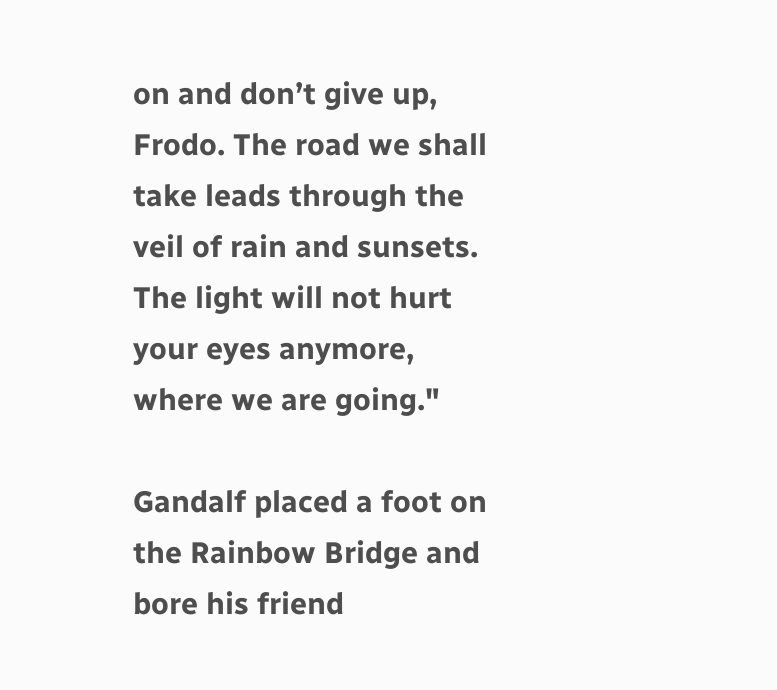on and don’t give up, Frodo. The road we shall take leads through the veil of rain and sunsets. The light will not hurt your eyes anymore, where we are going."

Gandalf placed a foot on the Rainbow Bridge and bore his friend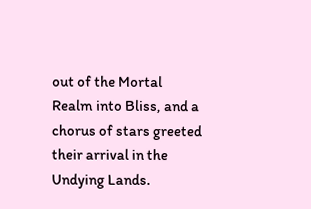out of the Mortal Realm into Bliss, and a chorus of stars greeted their arrival in the Undying Lands.